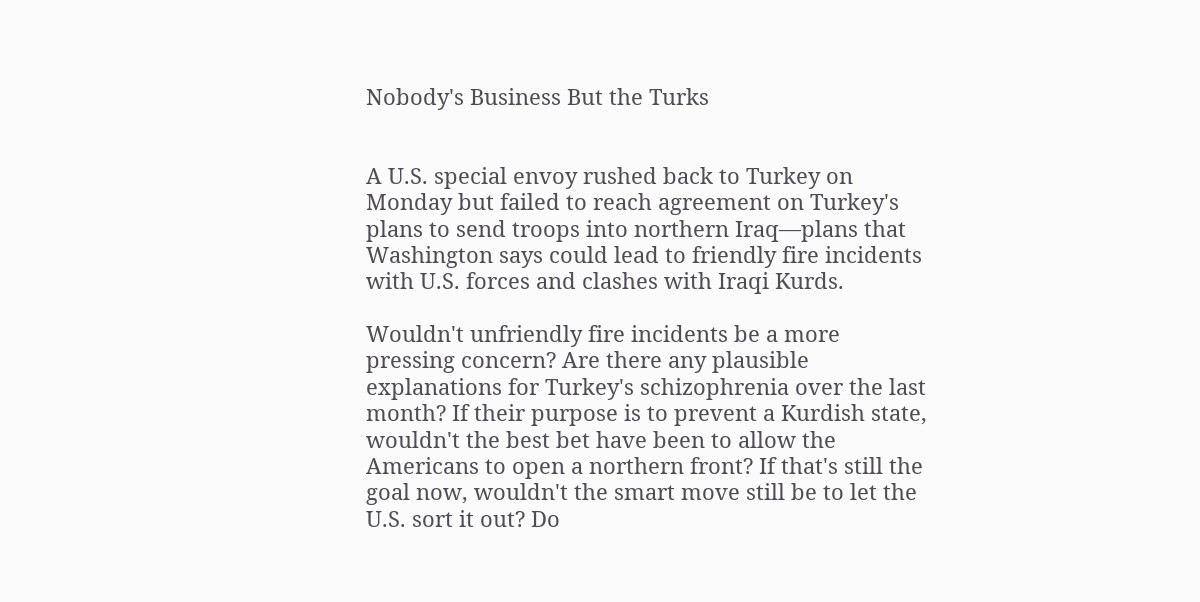Nobody's Business But the Turks


A U.S. special envoy rushed back to Turkey on Monday but failed to reach agreement on Turkey's plans to send troops into northern Iraq—plans that Washington says could lead to friendly fire incidents with U.S. forces and clashes with Iraqi Kurds.

Wouldn't unfriendly fire incidents be a more pressing concern? Are there any plausible explanations for Turkey's schizophrenia over the last month? If their purpose is to prevent a Kurdish state, wouldn't the best bet have been to allow the Americans to open a northern front? If that's still the goal now, wouldn't the smart move still be to let the U.S. sort it out? Do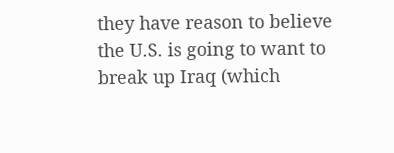they have reason to believe the U.S. is going to want to break up Iraq (which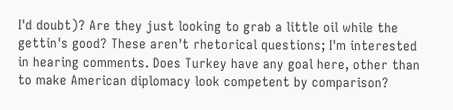I'd doubt)? Are they just looking to grab a little oil while the gettin's good? These aren't rhetorical questions; I'm interested in hearing comments. Does Turkey have any goal here, other than to make American diplomacy look competent by comparison?